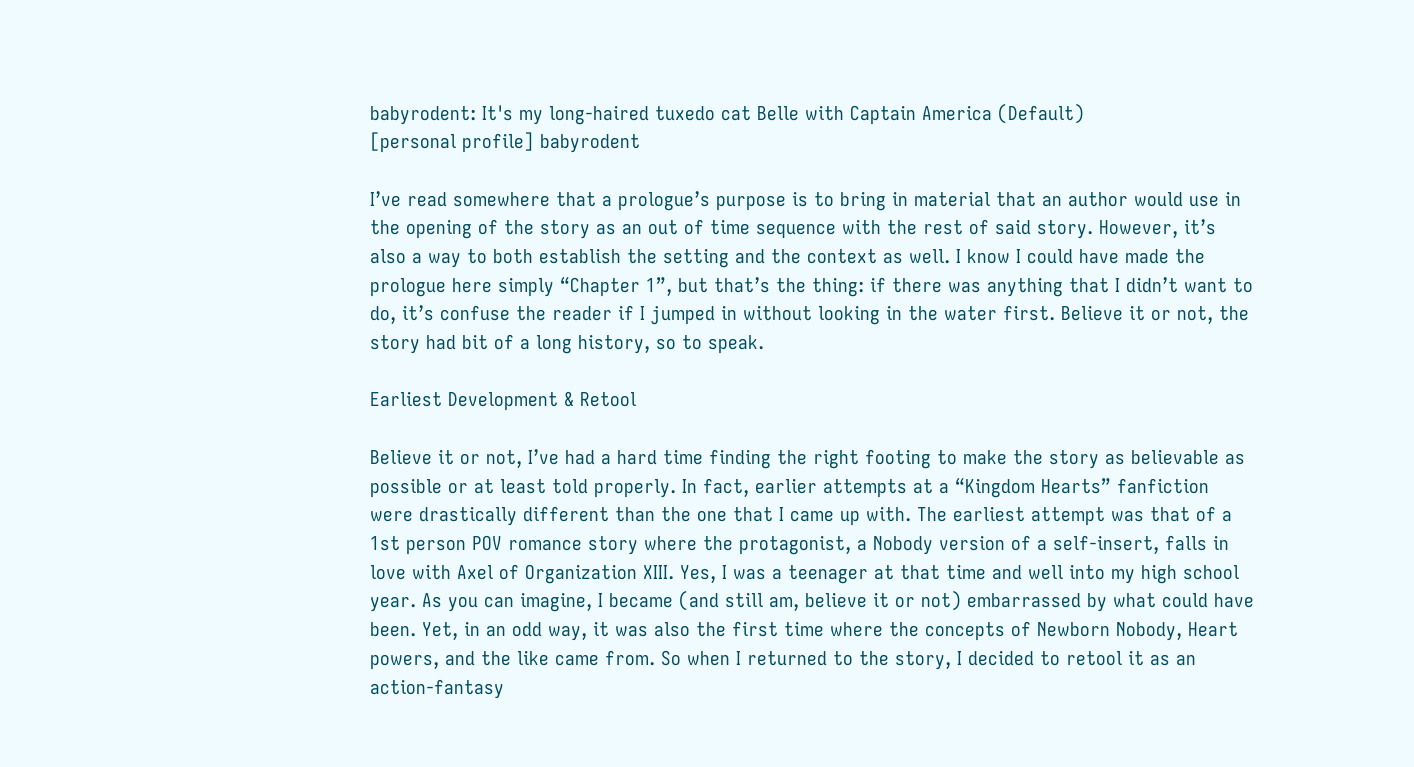babyrodent: It's my long-haired tuxedo cat Belle with Captain America (Default)
[personal profile] babyrodent

I’ve read somewhere that a prologue’s purpose is to bring in material that an author would use in the opening of the story as an out of time sequence with the rest of said story. However, it’s also a way to both establish the setting and the context as well. I know I could have made the prologue here simply “Chapter 1”, but that’s the thing: if there was anything that I didn’t want to do, it’s confuse the reader if I jumped in without looking in the water first. Believe it or not, the story had bit of a long history, so to speak.

Earliest Development & Retool

Believe it or not, I’ve had a hard time finding the right footing to make the story as believable as possible or at least told properly. In fact, earlier attempts at a “Kingdom Hearts” fanfiction were drastically different than the one that I came up with. The earliest attempt was that of a 1st person POV romance story where the protagonist, a Nobody version of a self-insert, falls in love with Axel of Organization XIII. Yes, I was a teenager at that time and well into my high school year. As you can imagine, I became (and still am, believe it or not) embarrassed by what could have been. Yet, in an odd way, it was also the first time where the concepts of Newborn Nobody, Heart powers, and the like came from. So when I returned to the story, I decided to retool it as an action-fantasy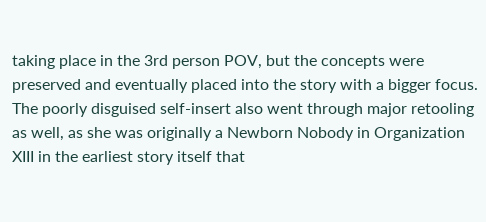taking place in the 3rd person POV, but the concepts were preserved and eventually placed into the story with a bigger focus. The poorly disguised self-insert also went through major retooling as well, as she was originally a Newborn Nobody in Organization XIII in the earliest story itself that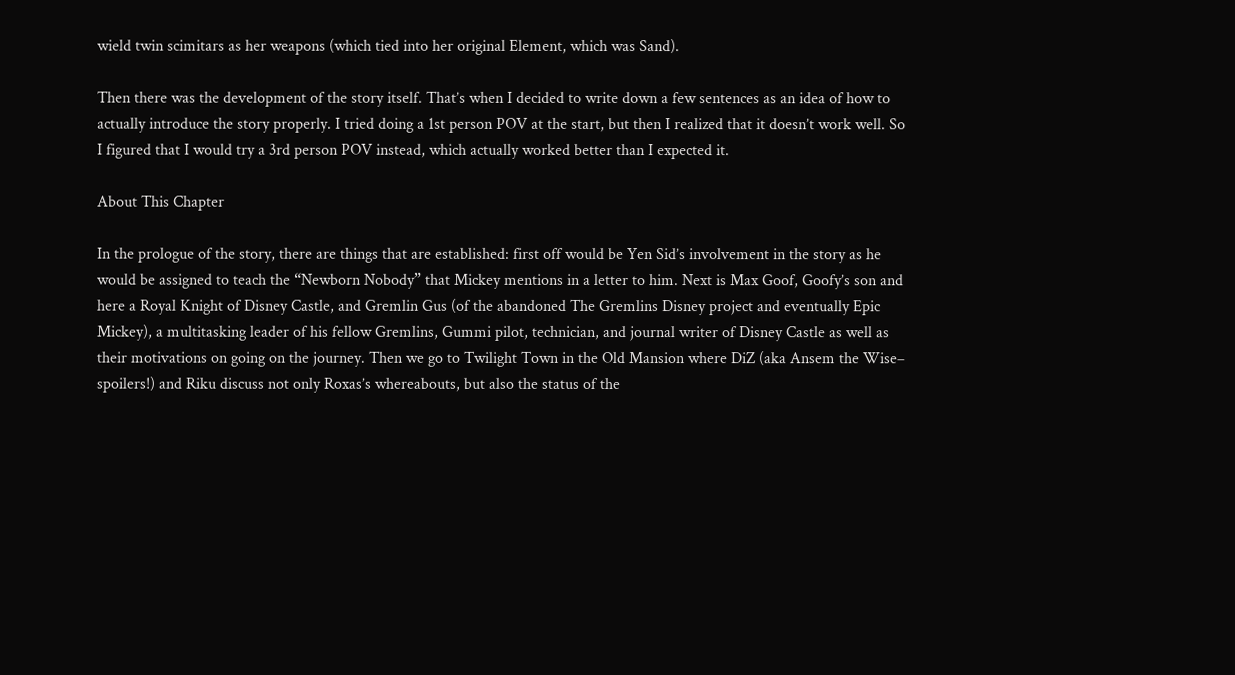wield twin scimitars as her weapons (which tied into her original Element, which was Sand).

Then there was the development of the story itself. That’s when I decided to write down a few sentences as an idea of how to actually introduce the story properly. I tried doing a 1st person POV at the start, but then I realized that it doesn’t work well. So I figured that I would try a 3rd person POV instead, which actually worked better than I expected it.

About This Chapter

In the prologue of the story, there are things that are established: first off would be Yen Sid’s involvement in the story as he would be assigned to teach the “Newborn Nobody” that Mickey mentions in a letter to him. Next is Max Goof, Goofy’s son and here a Royal Knight of Disney Castle, and Gremlin Gus (of the abandoned The Gremlins Disney project and eventually Epic Mickey), a multitasking leader of his fellow Gremlins, Gummi pilot, technician, and journal writer of Disney Castle as well as their motivations on going on the journey. Then we go to Twilight Town in the Old Mansion where DiZ (aka Ansem the Wise– spoilers!) and Riku discuss not only Roxas’s whereabouts, but also the status of the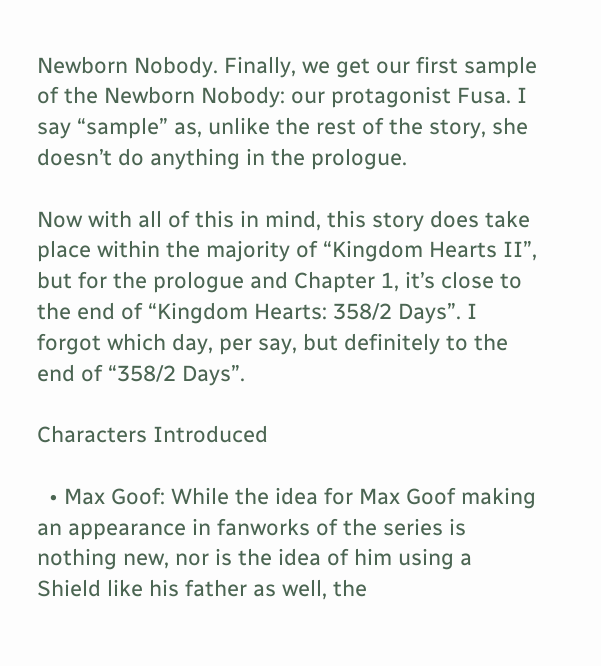Newborn Nobody. Finally, we get our first sample of the Newborn Nobody: our protagonist Fusa. I say “sample” as, unlike the rest of the story, she doesn’t do anything in the prologue.

Now with all of this in mind, this story does take place within the majority of “Kingdom Hearts II”, but for the prologue and Chapter 1, it’s close to the end of “Kingdom Hearts: 358/2 Days”. I forgot which day, per say, but definitely to the end of “358/2 Days”.

Characters Introduced

  • Max Goof: While the idea for Max Goof making an appearance in fanworks of the series is nothing new, nor is the idea of him using a Shield like his father as well, the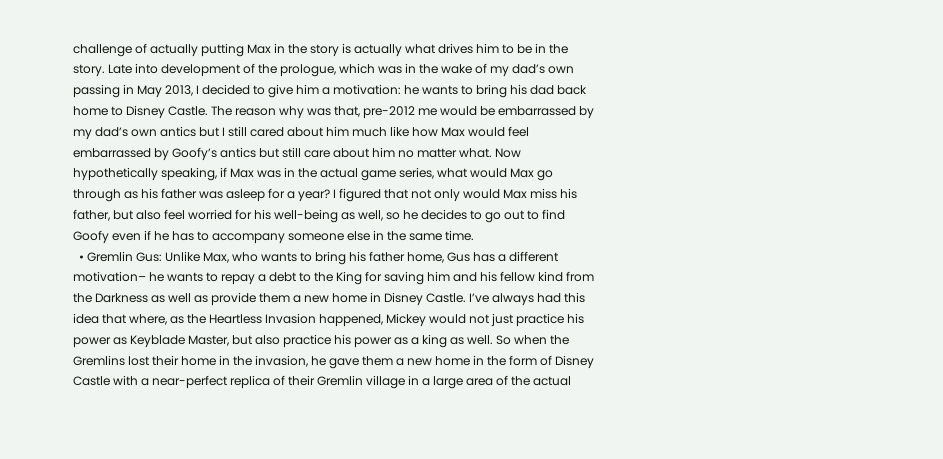challenge of actually putting Max in the story is actually what drives him to be in the story. Late into development of the prologue, which was in the wake of my dad’s own passing in May 2013, I decided to give him a motivation: he wants to bring his dad back home to Disney Castle. The reason why was that, pre-2012 me would be embarrassed by my dad’s own antics but I still cared about him much like how Max would feel embarrassed by Goofy’s antics but still care about him no matter what. Now hypothetically speaking, if Max was in the actual game series, what would Max go through as his father was asleep for a year? I figured that not only would Max miss his father, but also feel worried for his well-being as well, so he decides to go out to find Goofy even if he has to accompany someone else in the same time.
  • Gremlin Gus: Unlike Max, who wants to bring his father home, Gus has a different motivation– he wants to repay a debt to the King for saving him and his fellow kind from the Darkness as well as provide them a new home in Disney Castle. I’ve always had this idea that where, as the Heartless Invasion happened, Mickey would not just practice his power as Keyblade Master, but also practice his power as a king as well. So when the Gremlins lost their home in the invasion, he gave them a new home in the form of Disney Castle with a near-perfect replica of their Gremlin village in a large area of the actual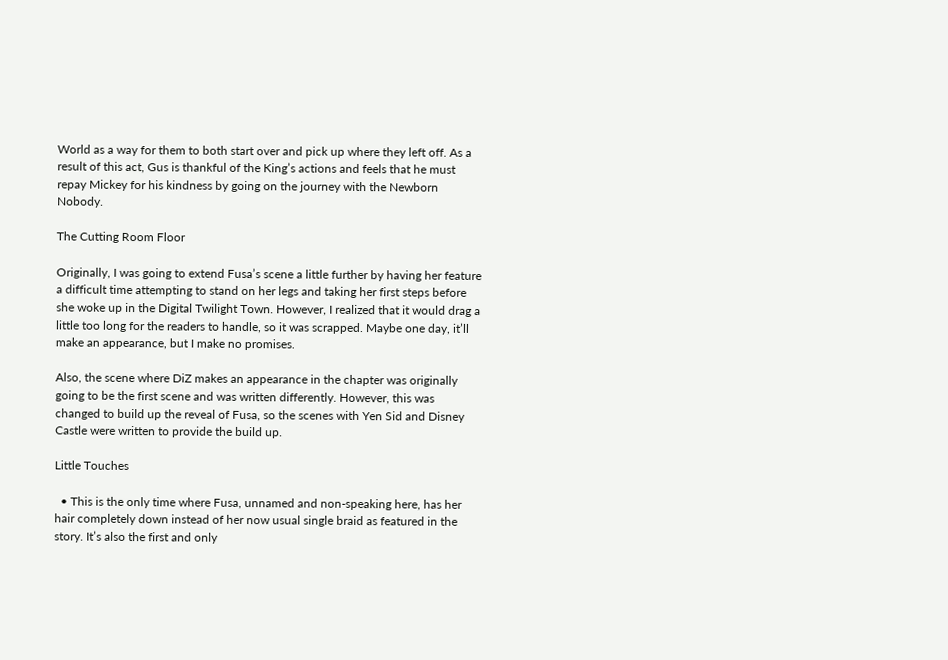World as a way for them to both start over and pick up where they left off. As a result of this act, Gus is thankful of the King’s actions and feels that he must repay Mickey for his kindness by going on the journey with the Newborn Nobody.

The Cutting Room Floor

Originally, I was going to extend Fusa’s scene a little further by having her feature a difficult time attempting to stand on her legs and taking her first steps before she woke up in the Digital Twilight Town. However, I realized that it would drag a little too long for the readers to handle, so it was scrapped. Maybe one day, it’ll make an appearance, but I make no promises.

Also, the scene where DiZ makes an appearance in the chapter was originally going to be the first scene and was written differently. However, this was changed to build up the reveal of Fusa, so the scenes with Yen Sid and Disney Castle were written to provide the build up.

Little Touches

  • This is the only time where Fusa, unnamed and non-speaking here, has her hair completely down instead of her now usual single braid as featured in the story. It’s also the first and only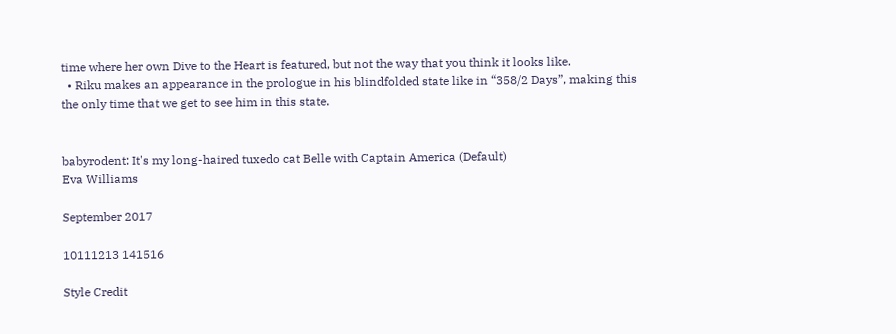time where her own Dive to the Heart is featured, but not the way that you think it looks like.
  • Riku makes an appearance in the prologue in his blindfolded state like in “358/2 Days”, making this the only time that we get to see him in this state.


babyrodent: It's my long-haired tuxedo cat Belle with Captain America (Default)
Eva Williams

September 2017

10111213 141516

Style Credit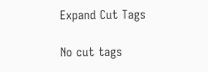Expand Cut Tags

No cut tags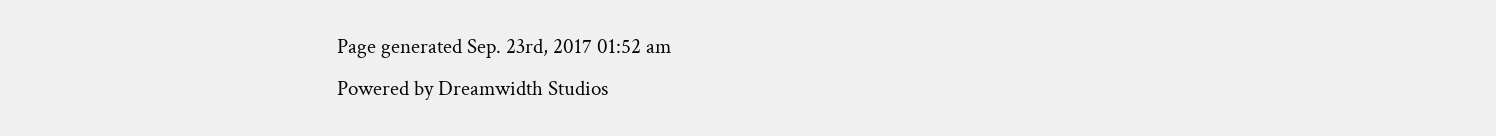Page generated Sep. 23rd, 2017 01:52 am
Powered by Dreamwidth Studios